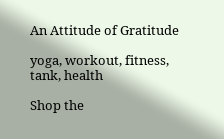An Attitude of Gratitude

yoga, workout, fitness, tank, health

Shop the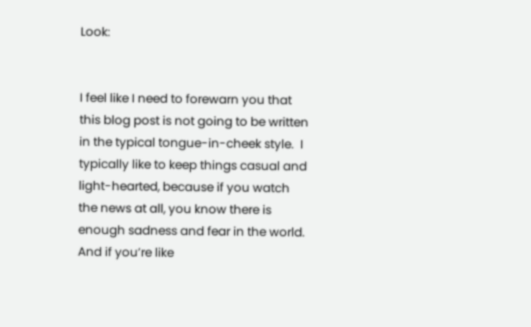Look:


I feel like I need to forewarn you that this blog post is not going to be written in the typical tongue-in-cheek style.  I typically like to keep things casual and light-hearted, because if you watch the news at all, you know there is enough sadness and fear in the world.  And if you’re like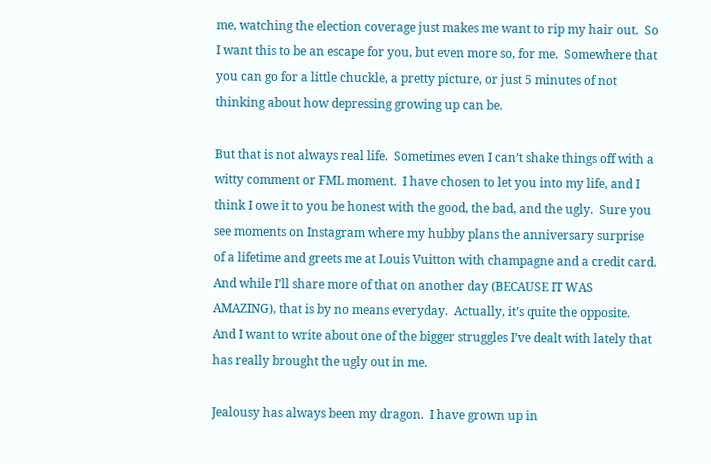me, watching the election coverage just makes me want to rip my hair out.  So I want this to be an escape for you, but even more so, for me.  Somewhere that you can go for a little chuckle, a pretty picture, or just 5 minutes of not thinking about how depressing growing up can be.

But that is not always real life.  Sometimes even I can’t shake things off with a witty comment or FML moment.  I have chosen to let you into my life, and I think I owe it to you be honest with the good, the bad, and the ugly.  Sure you see moments on Instagram where my hubby plans the anniversary surprise of a lifetime and greets me at Louis Vuitton with champagne and a credit card.  And while I’ll share more of that on another day (BECAUSE IT WAS AMAZING), that is by no means everyday.  Actually, it’s quite the opposite.  And I want to write about one of the bigger struggles I’ve dealt with lately that has really brought the ugly out in me.

Jealousy has always been my dragon.  I have grown up in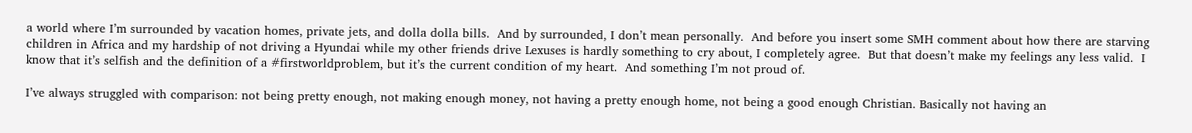a world where I’m surrounded by vacation homes, private jets, and dolla dolla bills.  And by surrounded, I don’t mean personally.  And before you insert some SMH comment about how there are starving children in Africa and my hardship of not driving a Hyundai while my other friends drive Lexuses is hardly something to cry about, I completely agree.  But that doesn’t make my feelings any less valid.  I know that it’s selfish and the definition of a #firstworldproblem, but it’s the current condition of my heart.  And something I’m not proud of.

I’ve always struggled with comparison: not being pretty enough, not making enough money, not having a pretty enough home, not being a good enough Christian. Basically not having an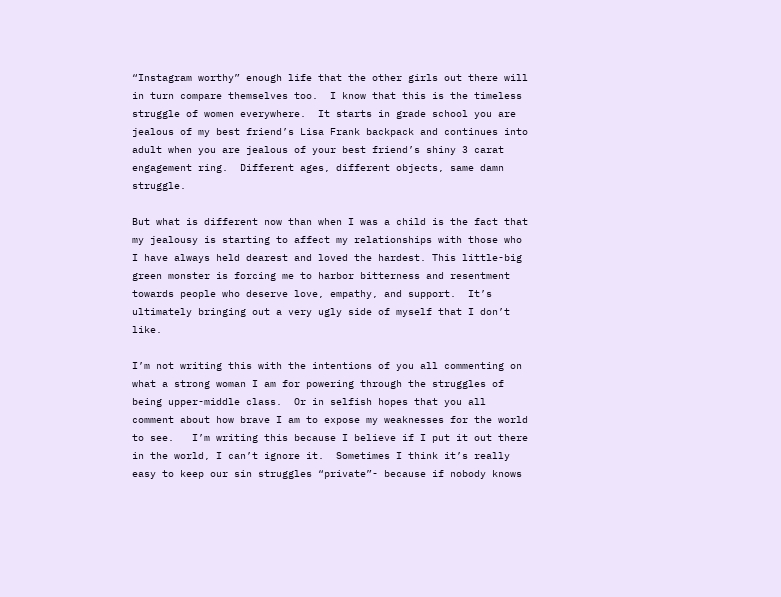“Instagram worthy” enough life that the other girls out there will in turn compare themselves too.  I know that this is the timeless struggle of women everywhere.  It starts in grade school you are jealous of my best friend’s Lisa Frank backpack and continues into adult when you are jealous of your best friend’s shiny 3 carat engagement ring.  Different ages, different objects, same damn struggle.

But what is different now than when I was a child is the fact that my jealousy is starting to affect my relationships with those who I have always held dearest and loved the hardest. This little-big green monster is forcing me to harbor bitterness and resentment towards people who deserve love, empathy, and support.  It’s ultimately bringing out a very ugly side of myself that I don’t like.

I’m not writing this with the intentions of you all commenting on what a strong woman I am for powering through the struggles of being upper-middle class.  Or in selfish hopes that you all comment about how brave I am to expose my weaknesses for the world to see.   I’m writing this because I believe if I put it out there in the world, I can’t ignore it.  Sometimes I think it’s really easy to keep our sin struggles “private”- because if nobody knows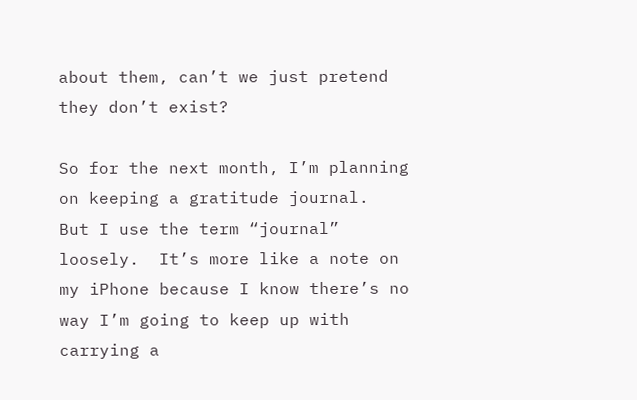about them, can’t we just pretend they don’t exist?

So for the next month, I’m planning on keeping a gratitude journal.  But I use the term “journal” loosely.  It’s more like a note on my iPhone because I know there’s no way I’m going to keep up with carrying a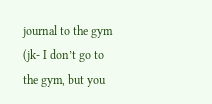journal to the gym (jk- I don’t go to the gym, but you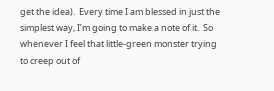get the idea).  Every time I am blessed in just the simplest way, I’m going to make a note of it.  So whenever I feel that little-green monster trying to creep out of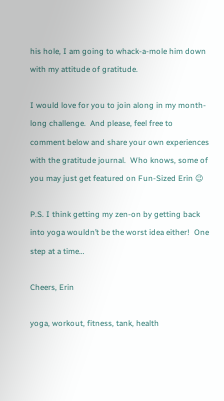his hole, I am going to whack-a-mole him down with my attitude of gratitude.

I would love for you to join along in my month-long challenge.  And please, feel free to comment below and share your own experiences with the gratitude journal.  Who knows, some of you may just get featured on Fun-Sized Erin 😉

P.S. I think getting my zen-on by getting back into yoga wouldn’t be the worst idea either!  One step at a time…

Cheers, Erin

yoga, workout, fitness, tank, health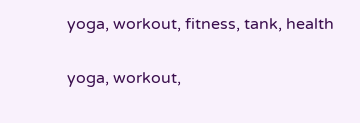yoga, workout, fitness, tank, health

yoga, workout,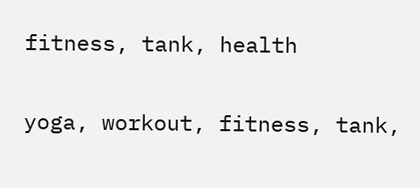fitness, tank, health

yoga, workout, fitness, tank,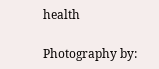health

Photography by: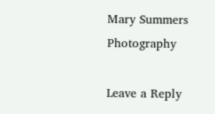Mary Summers Photography

Leave a Reply